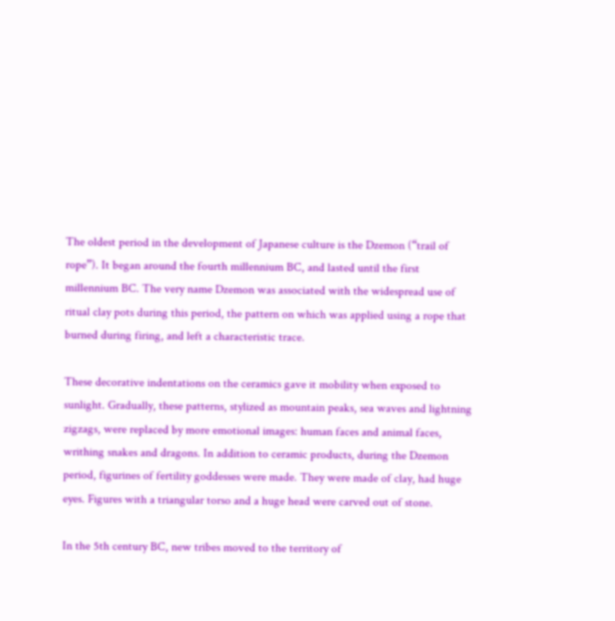The oldest period in the development of Japanese culture is the Dzemon (“trail of rope”). It began around the fourth millennium BC, and lasted until the first millennium BC. The very name Dzemon was associated with the widespread use of ritual clay pots during this period, the pattern on which was applied using a rope that burned during firing, and left a characteristic trace.

These decorative indentations on the ceramics gave it mobility when exposed to sunlight. Gradually, these patterns, stylized as mountain peaks, sea waves and lightning zigzags, were replaced by more emotional images: human faces and animal faces, writhing snakes and dragons. In addition to ceramic products, during the Dzemon period, figurines of fertility goddesses were made. They were made of clay, had huge eyes. Figures with a triangular torso and a huge head were carved out of stone.

In the 5th century BC, new tribes moved to the territory of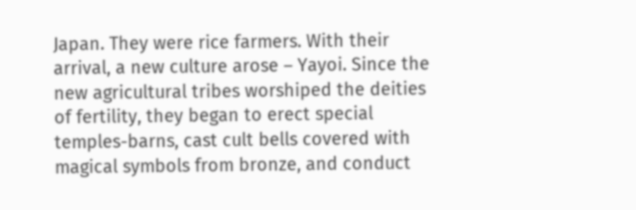Japan. They were rice farmers. With their arrival, a new culture arose – Yayoi. Since the new agricultural tribes worshiped the deities of fertility, they began to erect special temples-barns, cast cult bells covered with magical symbols from bronze, and conduct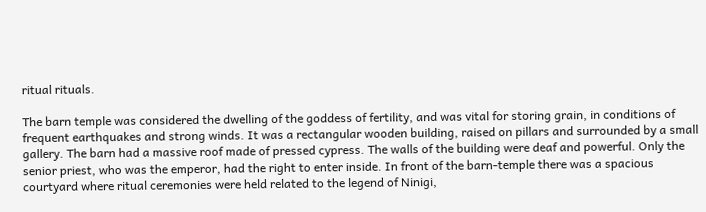ritual rituals.

The barn temple was considered the dwelling of the goddess of fertility, and was vital for storing grain, in conditions of frequent earthquakes and strong winds. It was a rectangular wooden building, raised on pillars and surrounded by a small gallery. The barn had a massive roof made of pressed cypress. The walls of the building were deaf and powerful. Only the senior priest, who was the emperor, had the right to enter inside. In front of the barn-temple there was a spacious courtyard where ritual ceremonies were held related to the legend of Ninigi,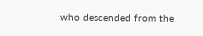who descended from the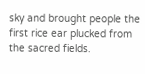sky and brought people the first rice ear plucked from the sacred fields.